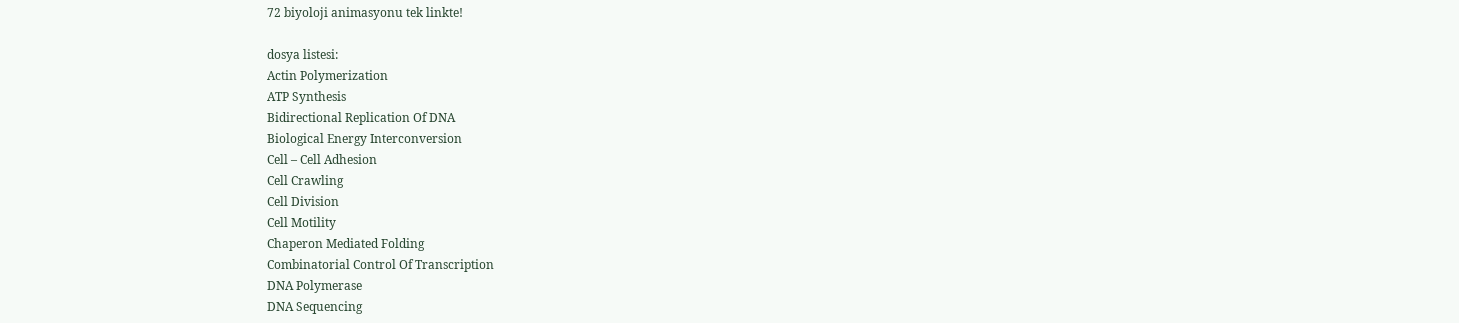72 biyoloji animasyonu tek linkte!

dosya listesi:
Actin Polymerization
ATP Synthesis
Bidirectional Replication Of DNA
Biological Energy Interconversion
Cell – Cell Adhesion
Cell Crawling
Cell Division
Cell Motility
Chaperon Mediated Folding
Combinatorial Control Of Transcription
DNA Polymerase
DNA Sequencing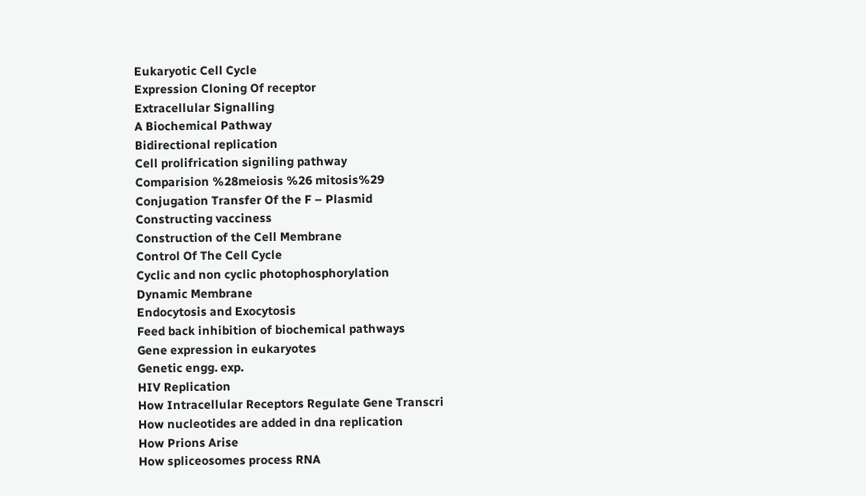Eukaryotic Cell Cycle
Expression Cloning Of receptor
Extracellular Signalling
A Biochemical Pathway
Bidirectional replication
Cell prolifrication signiling pathway
Comparision %28meiosis %26 mitosis%29
Conjugation Transfer Of the F – Plasmid
Constructing vacciness
Construction of the Cell Membrane
Control Of The Cell Cycle
Cyclic and non cyclic photophosphorylation
Dynamic Membrane
Endocytosis and Exocytosis
Feed back inhibition of biochemical pathways
Gene expression in eukaryotes
Genetic engg. exp.
HIV Replication
How Intracellular Receptors Regulate Gene Transcri
How nucleotides are added in dna replication
How Prions Arise
How spliceosomes process RNA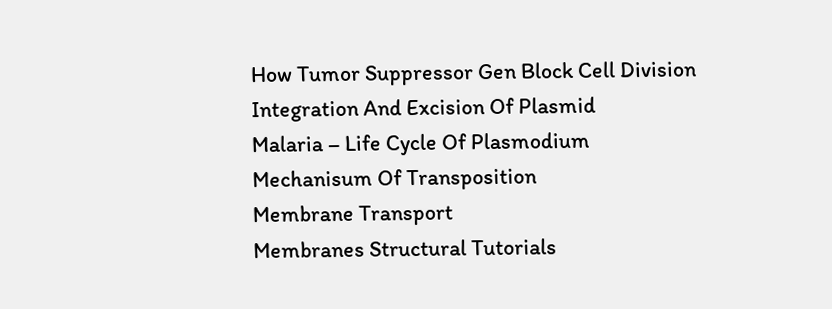How Tumor Suppressor Gen Block Cell Division
Integration And Excision Of Plasmid
Malaria – Life Cycle Of Plasmodium
Mechanisum Of Transposition
Membrane Transport
Membranes Structural Tutorials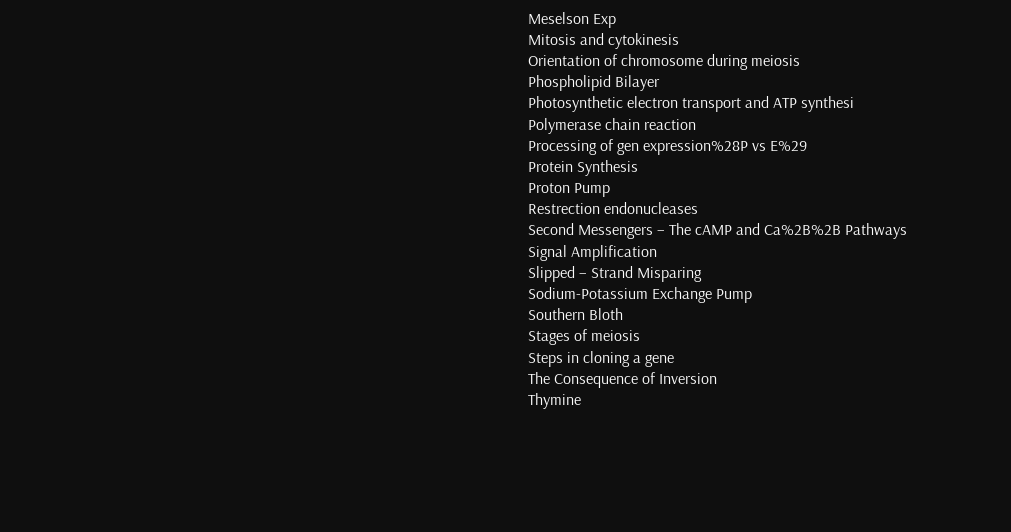Meselson Exp
Mitosis and cytokinesis
Orientation of chromosome during meiosis
Phospholipid Bilayer
Photosynthetic electron transport and ATP synthesi
Polymerase chain reaction
Processing of gen expression%28P vs E%29
Protein Synthesis
Proton Pump
Restrection endonucleases
Second Messengers – The cAMP and Ca%2B%2B Pathways
Signal Amplification
Slipped – Strand Misparing
Sodium-Potassium Exchange Pump
Southern Bloth
Stages of meiosis
Steps in cloning a gene
The Consequence of Inversion
Thymine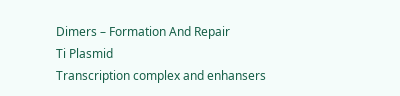Dimers – Formation And Repair
Ti Plasmid
Transcription complex and enhansers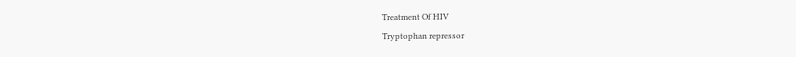Treatment Of HIV
Tryptophan repressor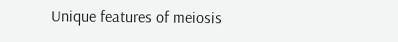Unique features of meiosis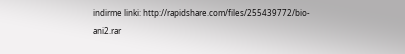indirme linki: http://rapidshare.com/files/255439772/bio-ani2.rar